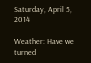Saturday, April 5, 2014

Weather: Have we turned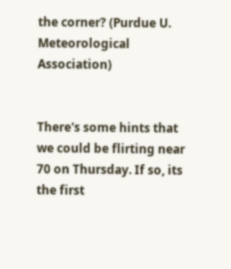the corner? (Purdue U. Meteorological Association)


There's some hints that we could be flirting near 70 on Thursday. If so, its the first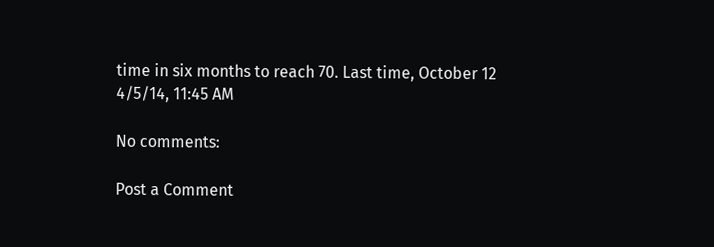time in six months to reach 70. Last time, October 12
4/5/14, 11:45 AM

No comments:

Post a Comment